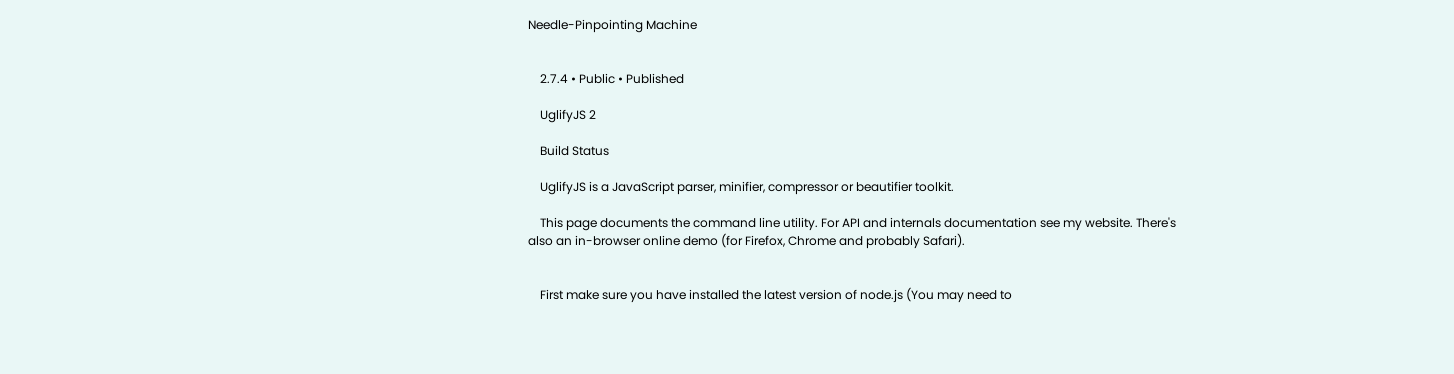Needle-Pinpointing Machine


    2.7.4 • Public • Published

    UglifyJS 2

    Build Status

    UglifyJS is a JavaScript parser, minifier, compressor or beautifier toolkit.

    This page documents the command line utility. For API and internals documentation see my website. There's also an in-browser online demo (for Firefox, Chrome and probably Safari).


    First make sure you have installed the latest version of node.js (You may need to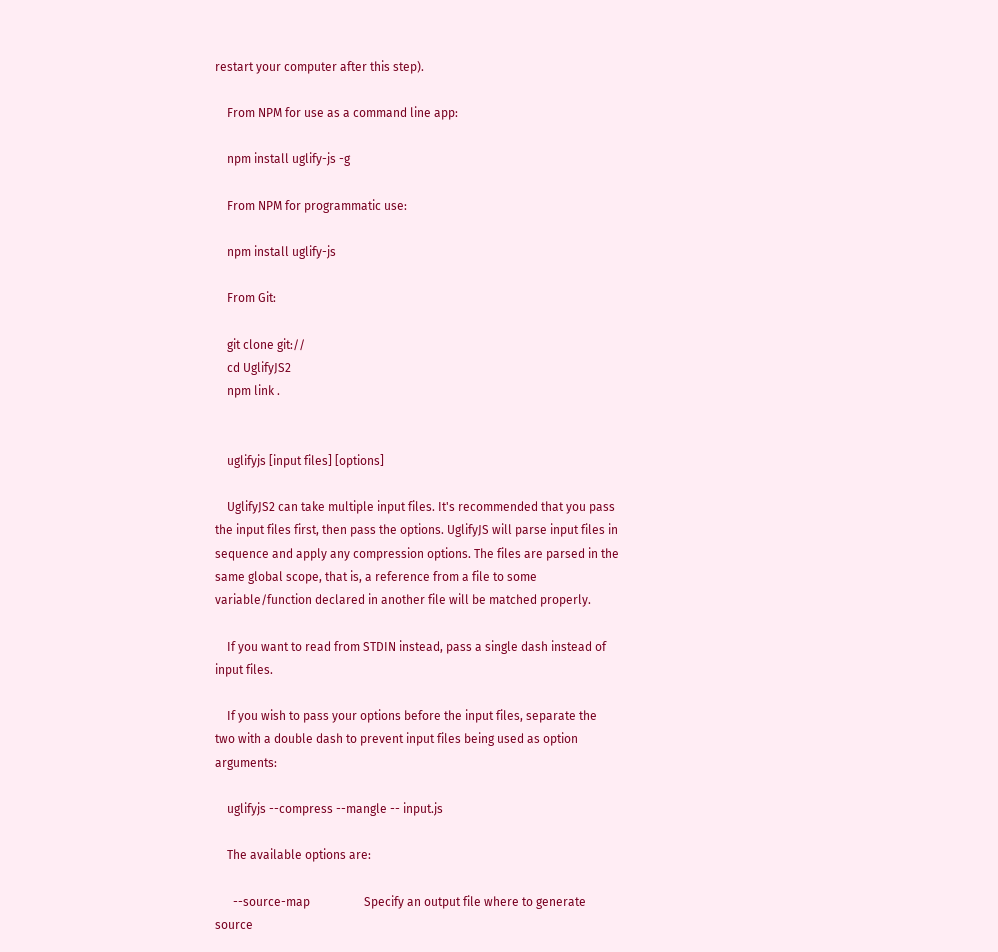restart your computer after this step).

    From NPM for use as a command line app:

    npm install uglify-js -g

    From NPM for programmatic use:

    npm install uglify-js

    From Git:

    git clone git://
    cd UglifyJS2
    npm link .


    uglifyjs [input files] [options]

    UglifyJS2 can take multiple input files. It's recommended that you pass the input files first, then pass the options. UglifyJS will parse input files in sequence and apply any compression options. The files are parsed in the same global scope, that is, a reference from a file to some variable/function declared in another file will be matched properly.

    If you want to read from STDIN instead, pass a single dash instead of input files.

    If you wish to pass your options before the input files, separate the two with a double dash to prevent input files being used as option arguments:

    uglifyjs --compress --mangle -- input.js

    The available options are:

      --source-map                  Specify an output file where to generate source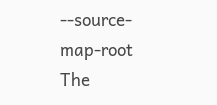--source-map-root             The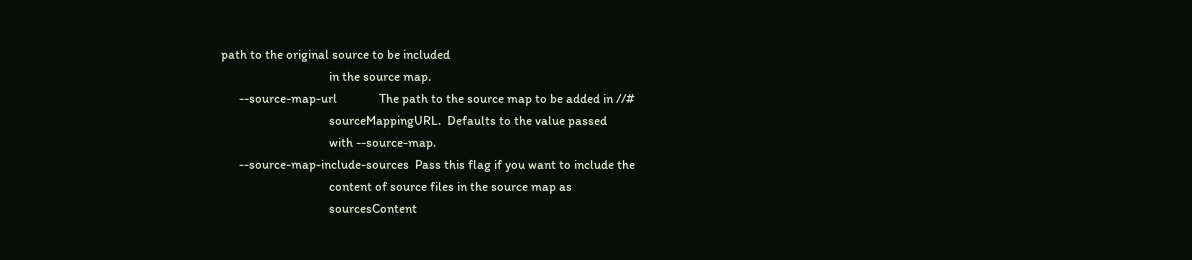path to the original source to be included
                                    in the source map.
      --source-map-url              The path to the source map to be added in //#
                                    sourceMappingURL.  Defaults to the value passed
                                    with --source-map.
      --source-map-include-sources  Pass this flag if you want to include the
                                    content of source files in the source map as
                                    sourcesContent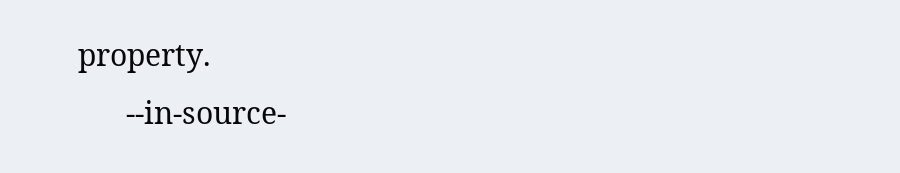property.
      --in-source-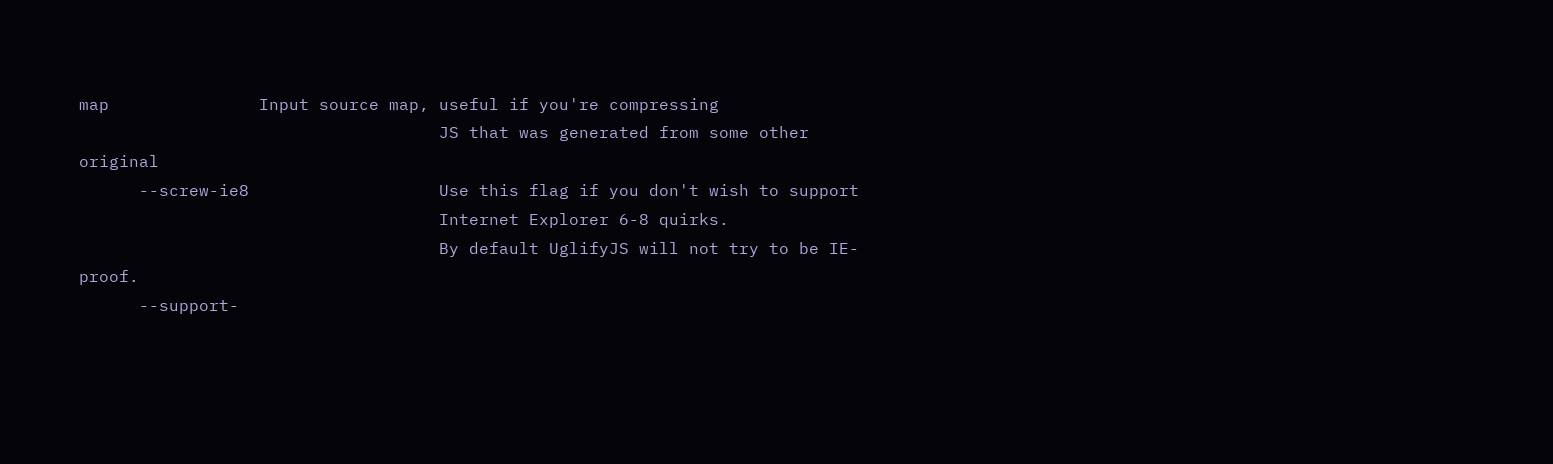map               Input source map, useful if you're compressing
                                    JS that was generated from some other original
      --screw-ie8                   Use this flag if you don't wish to support
                                    Internet Explorer 6-8 quirks.
                                    By default UglifyJS will not try to be IE-proof.
      --support-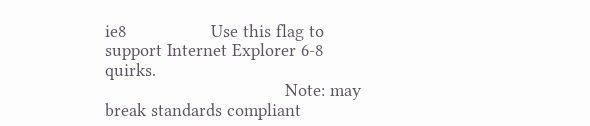ie8                 Use this flag to support Internet Explorer 6-8 quirks.
                                    Note: may break standards compliant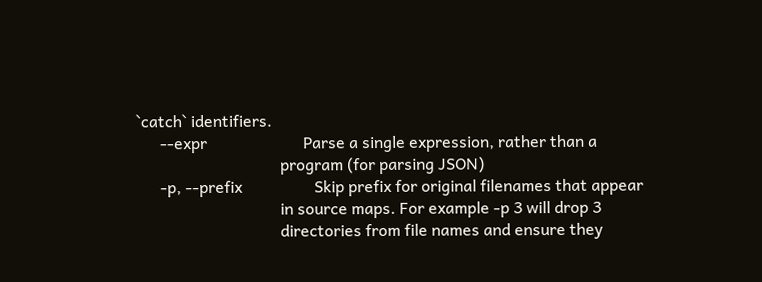`catch` identifiers.
      --expr                        Parse a single expression, rather than a
                                    program (for parsing JSON)
      -p, --prefix                  Skip prefix for original filenames that appear
                                    in source maps. For example -p 3 will drop 3
                                    directories from file names and ensure they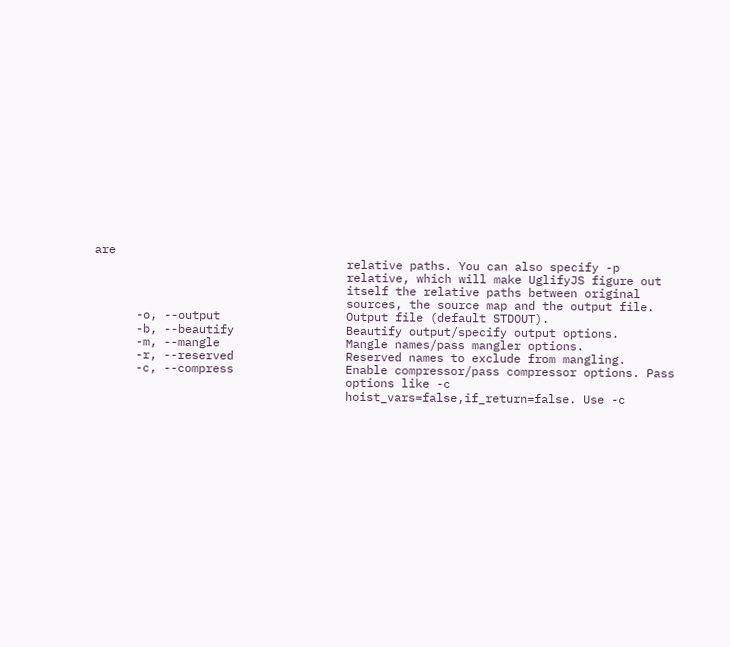are
                                    relative paths. You can also specify -p
                                    relative, which will make UglifyJS figure out
                                    itself the relative paths between original
                                    sources, the source map and the output file.
      -o, --output                  Output file (default STDOUT).
      -b, --beautify                Beautify output/specify output options.
      -m, --mangle                  Mangle names/pass mangler options.
      -r, --reserved                Reserved names to exclude from mangling.
      -c, --compress                Enable compressor/pass compressor options. Pass
                                    options like -c
                                    hoist_vars=false,if_return=false. Use -c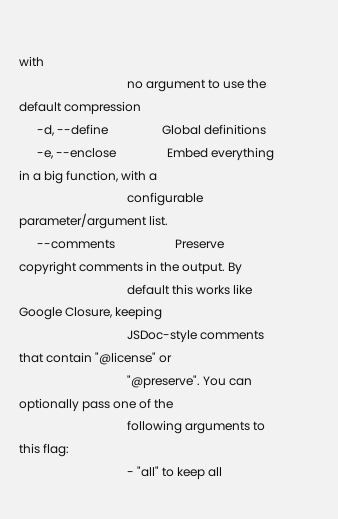with
                                    no argument to use the default compression
      -d, --define                  Global definitions
      -e, --enclose                 Embed everything in a big function, with a
                                    configurable parameter/argument list.
      --comments                    Preserve copyright comments in the output. By
                                    default this works like Google Closure, keeping
                                    JSDoc-style comments that contain "@license" or
                                    "@preserve". You can optionally pass one of the
                                    following arguments to this flag:
                                    - "all" to keep all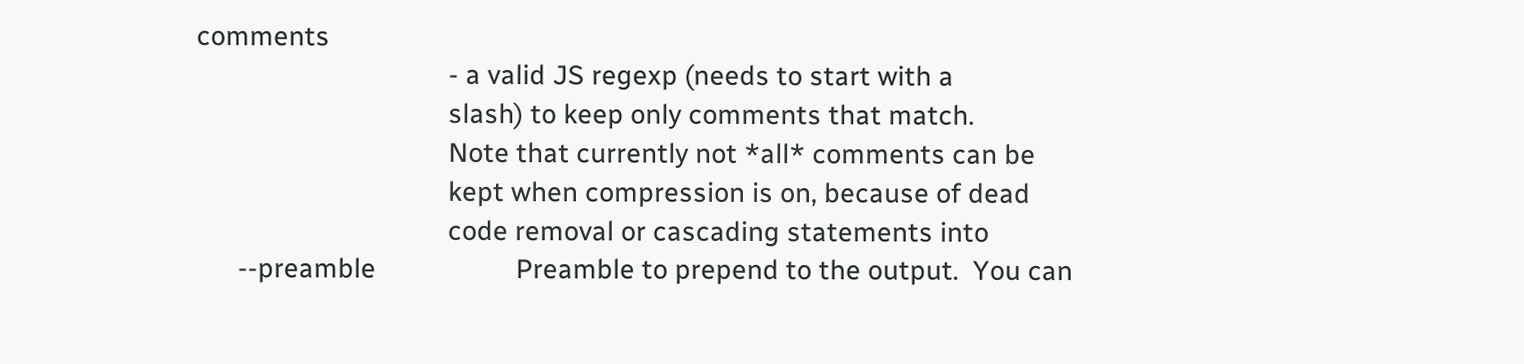comments
                                    - a valid JS regexp (needs to start with a
                                    slash) to keep only comments that match.
                                    Note that currently not *all* comments can be
                                    kept when compression is on, because of dead
                                    code removal or cascading statements into
      --preamble                    Preamble to prepend to the output.  You can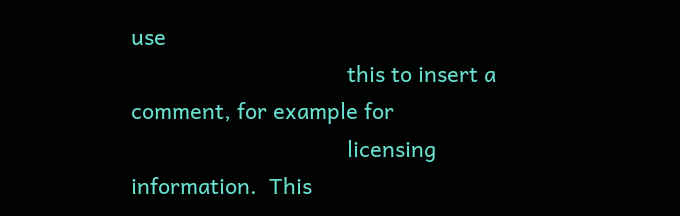use
                                    this to insert a comment, for example for
                                    licensing information.  This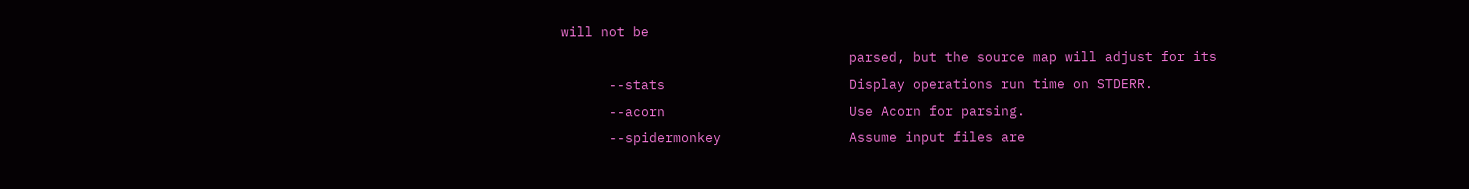will not be
                                    parsed, but the source map will adjust for its
      --stats                       Display operations run time on STDERR.
      --acorn                       Use Acorn for parsing.
      --spidermonkey                Assume input files are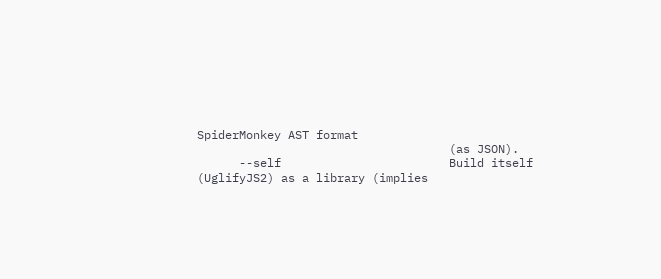SpiderMonkey AST format
                                    (as JSON).
      --self                        Build itself (UglifyJS2) as a library (implies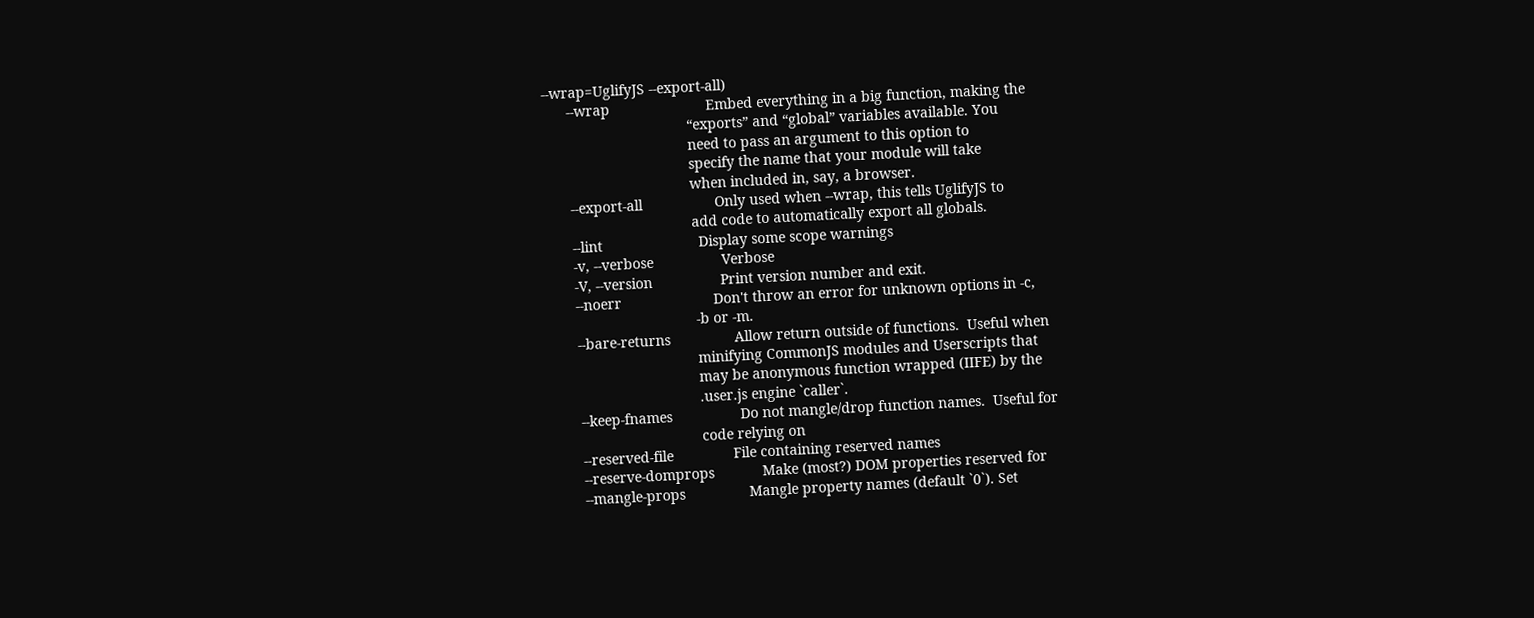--wrap=UglifyJS --export-all)
      --wrap                        Embed everything in a big function, making the
                                    “exports” and “global” variables available. You
                                    need to pass an argument to this option to
                                    specify the name that your module will take
                                    when included in, say, a browser.
      --export-all                  Only used when --wrap, this tells UglifyJS to
                                    add code to automatically export all globals.
      --lint                        Display some scope warnings
      -v, --verbose                 Verbose
      -V, --version                 Print version number and exit.
      --noerr                       Don't throw an error for unknown options in -c,
                                    -b or -m.
      --bare-returns                Allow return outside of functions.  Useful when
                                    minifying CommonJS modules and Userscripts that
                                    may be anonymous function wrapped (IIFE) by the
                                    .user.js engine `caller`.
      --keep-fnames                 Do not mangle/drop function names.  Useful for
                                    code relying on
      --reserved-file               File containing reserved names
      --reserve-domprops            Make (most?) DOM properties reserved for
      --mangle-props                Mangle property names (default `0`). Set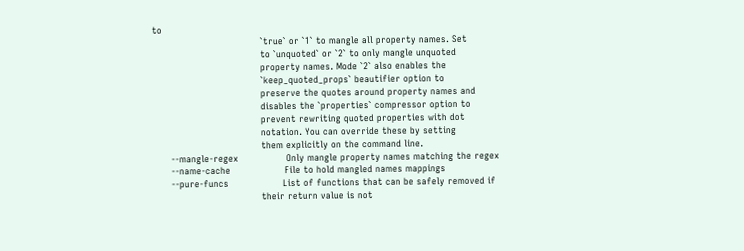to
                                    `true` or `1` to mangle all property names. Set
                                    to `unquoted` or `2` to only mangle unquoted
                                    property names. Mode `2` also enables the
                                    `keep_quoted_props` beautifier option to
                                    preserve the quotes around property names and
                                    disables the `properties` compressor option to
                                    prevent rewriting quoted properties with dot
                                    notation. You can override these by setting
                                    them explicitly on the command line.
      --mangle-regex                Only mangle property names matching the regex
      --name-cache                  File to hold mangled names mappings
      --pure-funcs                  List of functions that can be safely removed if
                                    their return value is not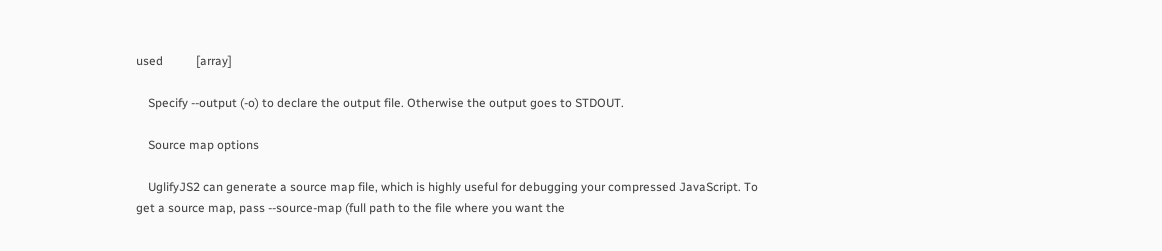used           [array]

    Specify --output (-o) to declare the output file. Otherwise the output goes to STDOUT.

    Source map options

    UglifyJS2 can generate a source map file, which is highly useful for debugging your compressed JavaScript. To get a source map, pass --source-map (full path to the file where you want the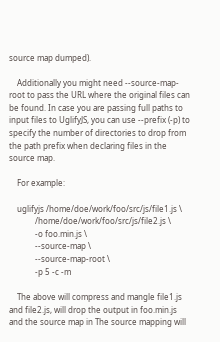source map dumped).

    Additionally you might need --source-map-root to pass the URL where the original files can be found. In case you are passing full paths to input files to UglifyJS, you can use --prefix (-p) to specify the number of directories to drop from the path prefix when declaring files in the source map.

    For example:

    uglifyjs /home/doe/work/foo/src/js/file1.js \
             /home/doe/work/foo/src/js/file2.js \
             -o foo.min.js \
             --source-map \
             --source-map-root \
             -p 5 -c -m

    The above will compress and mangle file1.js and file2.js, will drop the output in foo.min.js and the source map in The source mapping will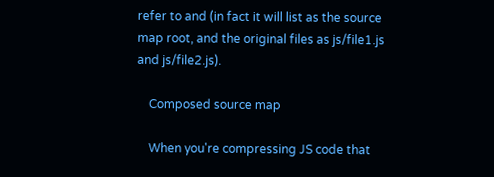refer to and (in fact it will list as the source map root, and the original files as js/file1.js and js/file2.js).

    Composed source map

    When you're compressing JS code that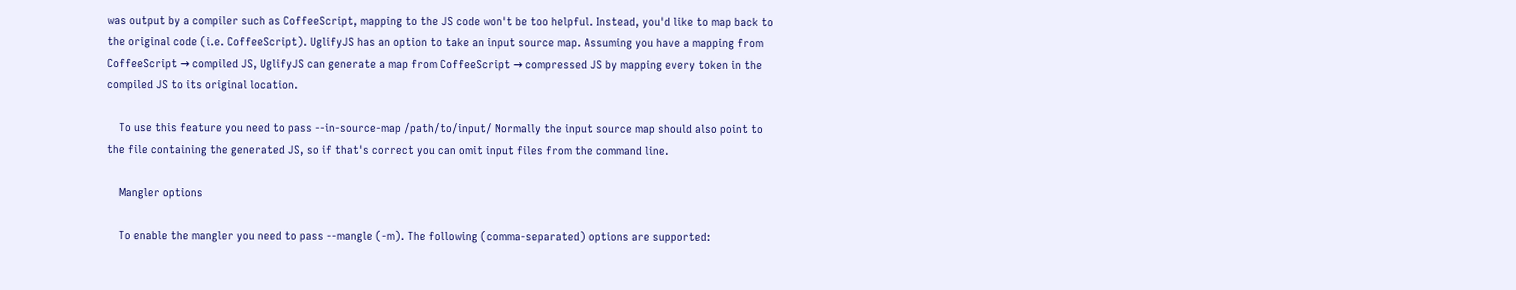was output by a compiler such as CoffeeScript, mapping to the JS code won't be too helpful. Instead, you'd like to map back to the original code (i.e. CoffeeScript). UglifyJS has an option to take an input source map. Assuming you have a mapping from CoffeeScript → compiled JS, UglifyJS can generate a map from CoffeeScript → compressed JS by mapping every token in the compiled JS to its original location.

    To use this feature you need to pass --in-source-map /path/to/input/ Normally the input source map should also point to the file containing the generated JS, so if that's correct you can omit input files from the command line.

    Mangler options

    To enable the mangler you need to pass --mangle (-m). The following (comma-separated) options are supported: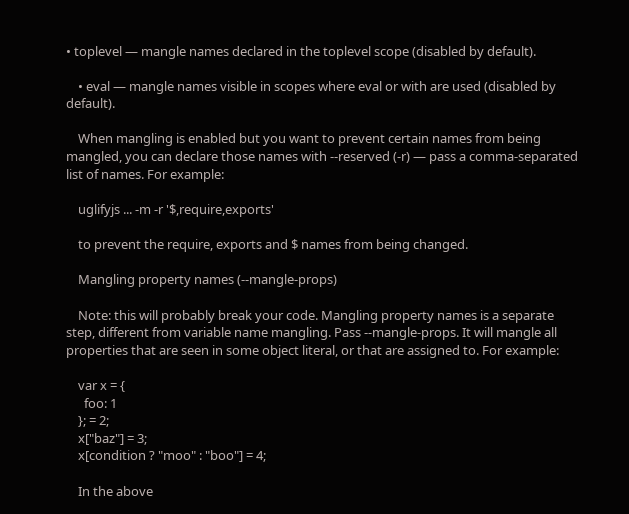• toplevel — mangle names declared in the toplevel scope (disabled by default).

    • eval — mangle names visible in scopes where eval or with are used (disabled by default).

    When mangling is enabled but you want to prevent certain names from being mangled, you can declare those names with --reserved (-r) — pass a comma-separated list of names. For example:

    uglifyjs ... -m -r '$,require,exports'

    to prevent the require, exports and $ names from being changed.

    Mangling property names (--mangle-props)

    Note: this will probably break your code. Mangling property names is a separate step, different from variable name mangling. Pass --mangle-props. It will mangle all properties that are seen in some object literal, or that are assigned to. For example:

    var x = {
      foo: 1
    }; = 2;
    x["baz"] = 3;
    x[condition ? "moo" : "boo"] = 4;

    In the above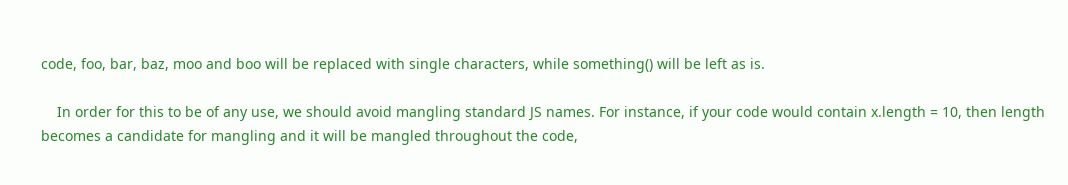code, foo, bar, baz, moo and boo will be replaced with single characters, while something() will be left as is.

    In order for this to be of any use, we should avoid mangling standard JS names. For instance, if your code would contain x.length = 10, then length becomes a candidate for mangling and it will be mangled throughout the code,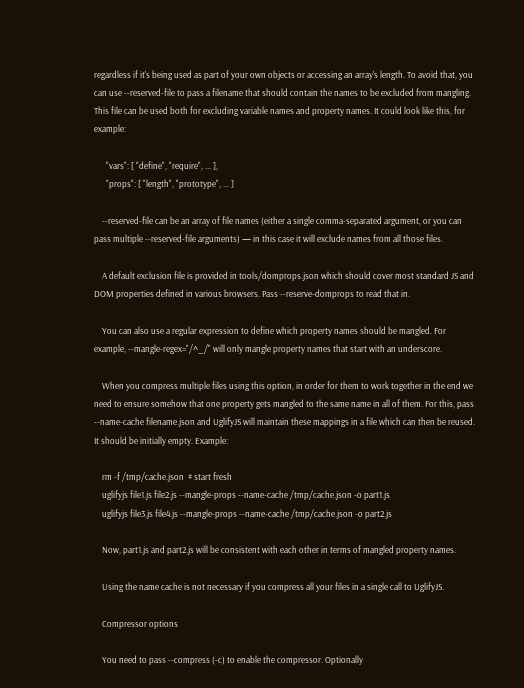regardless if it's being used as part of your own objects or accessing an array's length. To avoid that, you can use --reserved-file to pass a filename that should contain the names to be excluded from mangling. This file can be used both for excluding variable names and property names. It could look like this, for example:

      "vars": [ "define", "require", ... ],
      "props": [ "length", "prototype", ... ]

    --reserved-file can be an array of file names (either a single comma-separated argument, or you can pass multiple --reserved-file arguments) — in this case it will exclude names from all those files.

    A default exclusion file is provided in tools/domprops.json which should cover most standard JS and DOM properties defined in various browsers. Pass --reserve-domprops to read that in.

    You can also use a regular expression to define which property names should be mangled. For example, --mangle-regex="/^_/" will only mangle property names that start with an underscore.

    When you compress multiple files using this option, in order for them to work together in the end we need to ensure somehow that one property gets mangled to the same name in all of them. For this, pass --name-cache filename.json and UglifyJS will maintain these mappings in a file which can then be reused. It should be initially empty. Example:

    rm -f /tmp/cache.json  # start fresh
    uglifyjs file1.js file2.js --mangle-props --name-cache /tmp/cache.json -o part1.js
    uglifyjs file3.js file4.js --mangle-props --name-cache /tmp/cache.json -o part2.js

    Now, part1.js and part2.js will be consistent with each other in terms of mangled property names.

    Using the name cache is not necessary if you compress all your files in a single call to UglifyJS.

    Compressor options

    You need to pass --compress (-c) to enable the compressor. Optionally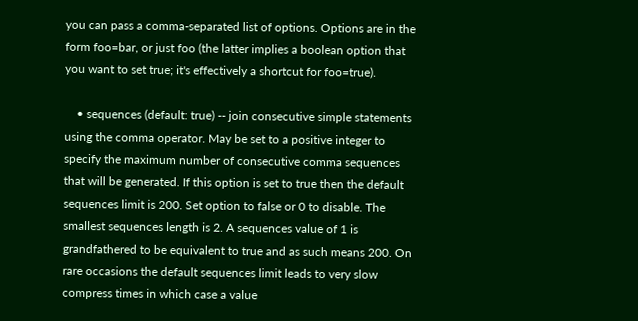you can pass a comma-separated list of options. Options are in the form foo=bar, or just foo (the latter implies a boolean option that you want to set true; it's effectively a shortcut for foo=true).

    • sequences (default: true) -- join consecutive simple statements using the comma operator. May be set to a positive integer to specify the maximum number of consecutive comma sequences that will be generated. If this option is set to true then the default sequences limit is 200. Set option to false or 0 to disable. The smallest sequences length is 2. A sequences value of 1 is grandfathered to be equivalent to true and as such means 200. On rare occasions the default sequences limit leads to very slow compress times in which case a value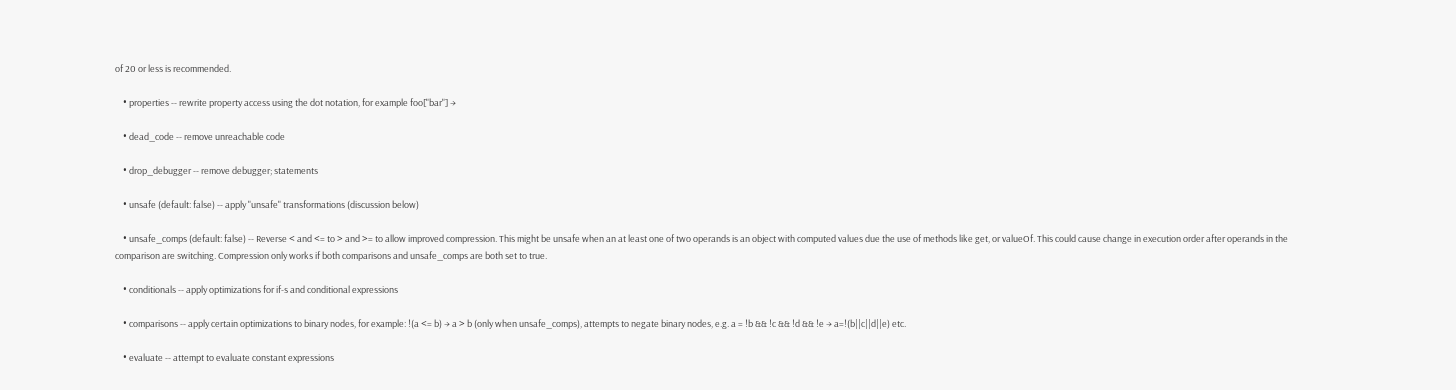of 20 or less is recommended.

    • properties -- rewrite property access using the dot notation, for example foo["bar"] →

    • dead_code -- remove unreachable code

    • drop_debugger -- remove debugger; statements

    • unsafe (default: false) -- apply "unsafe" transformations (discussion below)

    • unsafe_comps (default: false) -- Reverse < and <= to > and >= to allow improved compression. This might be unsafe when an at least one of two operands is an object with computed values due the use of methods like get, or valueOf. This could cause change in execution order after operands in the comparison are switching. Compression only works if both comparisons and unsafe_comps are both set to true.

    • conditionals -- apply optimizations for if-s and conditional expressions

    • comparisons -- apply certain optimizations to binary nodes, for example: !(a <= b) → a > b (only when unsafe_comps), attempts to negate binary nodes, e.g. a = !b && !c && !d && !e → a=!(b||c||d||e) etc.

    • evaluate -- attempt to evaluate constant expressions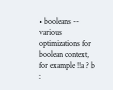• booleans -- various optimizations for boolean context, for example !!a ? b :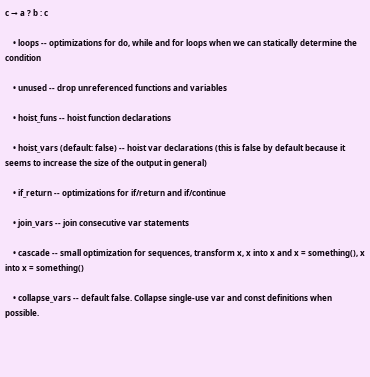c → a ? b : c

    • loops -- optimizations for do, while and for loops when we can statically determine the condition

    • unused -- drop unreferenced functions and variables

    • hoist_funs -- hoist function declarations

    • hoist_vars (default: false) -- hoist var declarations (this is false by default because it seems to increase the size of the output in general)

    • if_return -- optimizations for if/return and if/continue

    • join_vars -- join consecutive var statements

    • cascade -- small optimization for sequences, transform x, x into x and x = something(), x into x = something()

    • collapse_vars -- default false. Collapse single-use var and const definitions when possible.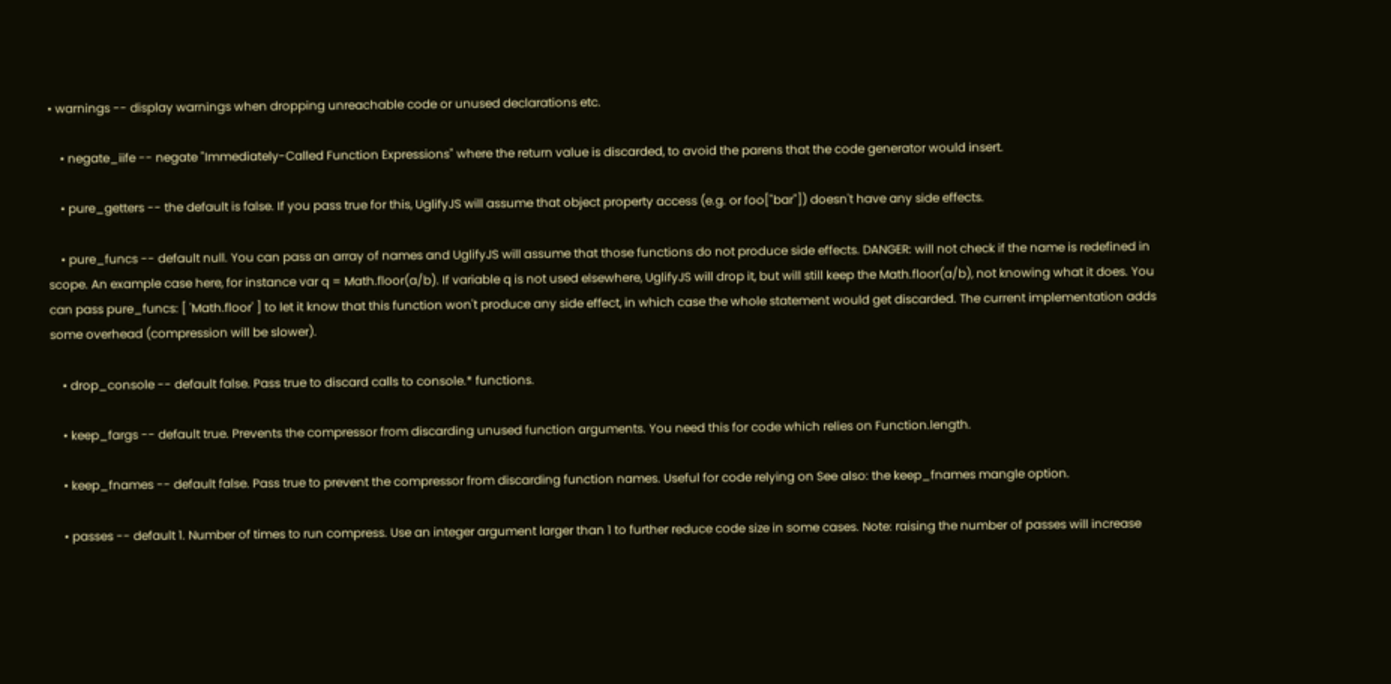• warnings -- display warnings when dropping unreachable code or unused declarations etc.

    • negate_iife -- negate "Immediately-Called Function Expressions" where the return value is discarded, to avoid the parens that the code generator would insert.

    • pure_getters -- the default is false. If you pass true for this, UglifyJS will assume that object property access (e.g. or foo["bar"]) doesn't have any side effects.

    • pure_funcs -- default null. You can pass an array of names and UglifyJS will assume that those functions do not produce side effects. DANGER: will not check if the name is redefined in scope. An example case here, for instance var q = Math.floor(a/b). If variable q is not used elsewhere, UglifyJS will drop it, but will still keep the Math.floor(a/b), not knowing what it does. You can pass pure_funcs: [ 'Math.floor' ] to let it know that this function won't produce any side effect, in which case the whole statement would get discarded. The current implementation adds some overhead (compression will be slower).

    • drop_console -- default false. Pass true to discard calls to console.* functions.

    • keep_fargs -- default true. Prevents the compressor from discarding unused function arguments. You need this for code which relies on Function.length.

    • keep_fnames -- default false. Pass true to prevent the compressor from discarding function names. Useful for code relying on See also: the keep_fnames mangle option.

    • passes -- default 1. Number of times to run compress. Use an integer argument larger than 1 to further reduce code size in some cases. Note: raising the number of passes will increase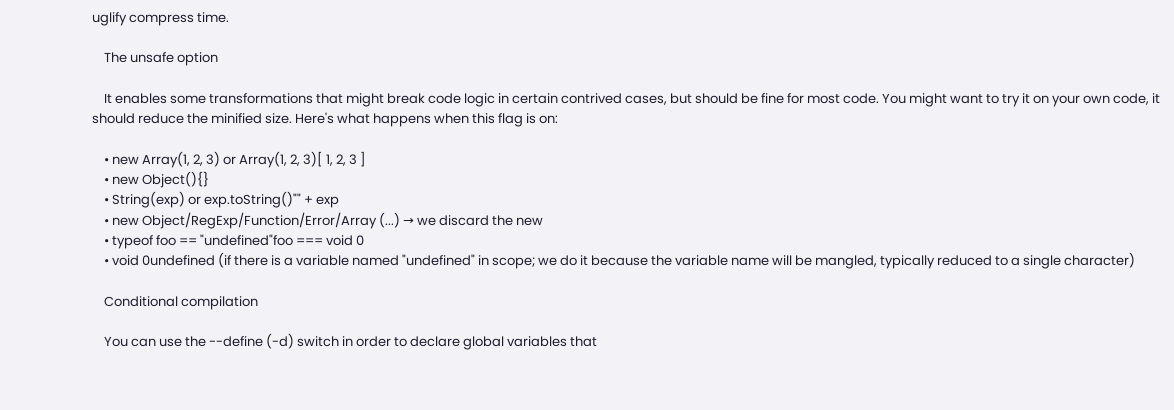uglify compress time.

    The unsafe option

    It enables some transformations that might break code logic in certain contrived cases, but should be fine for most code. You might want to try it on your own code, it should reduce the minified size. Here's what happens when this flag is on:

    • new Array(1, 2, 3) or Array(1, 2, 3)[ 1, 2, 3 ]
    • new Object(){}
    • String(exp) or exp.toString()"" + exp
    • new Object/RegExp/Function/Error/Array (...) → we discard the new
    • typeof foo == "undefined"foo === void 0
    • void 0undefined (if there is a variable named "undefined" in scope; we do it because the variable name will be mangled, typically reduced to a single character)

    Conditional compilation

    You can use the --define (-d) switch in order to declare global variables that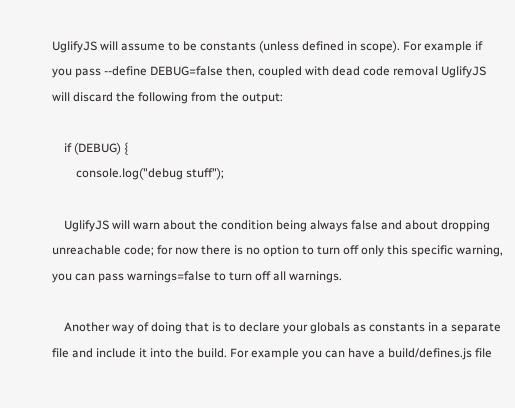UglifyJS will assume to be constants (unless defined in scope). For example if you pass --define DEBUG=false then, coupled with dead code removal UglifyJS will discard the following from the output:

    if (DEBUG) {
        console.log("debug stuff");

    UglifyJS will warn about the condition being always false and about dropping unreachable code; for now there is no option to turn off only this specific warning, you can pass warnings=false to turn off all warnings.

    Another way of doing that is to declare your globals as constants in a separate file and include it into the build. For example you can have a build/defines.js file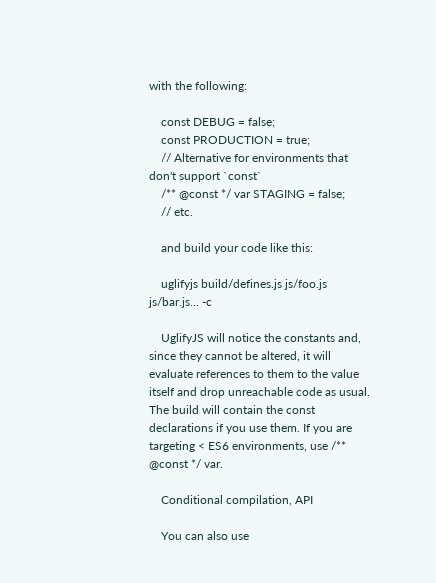with the following:

    const DEBUG = false;
    const PRODUCTION = true;
    // Alternative for environments that don't support `const`
    /** @const */ var STAGING = false;
    // etc.

    and build your code like this:

    uglifyjs build/defines.js js/foo.js js/bar.js... -c

    UglifyJS will notice the constants and, since they cannot be altered, it will evaluate references to them to the value itself and drop unreachable code as usual. The build will contain the const declarations if you use them. If you are targeting < ES6 environments, use /** @const */ var.

    Conditional compilation, API

    You can also use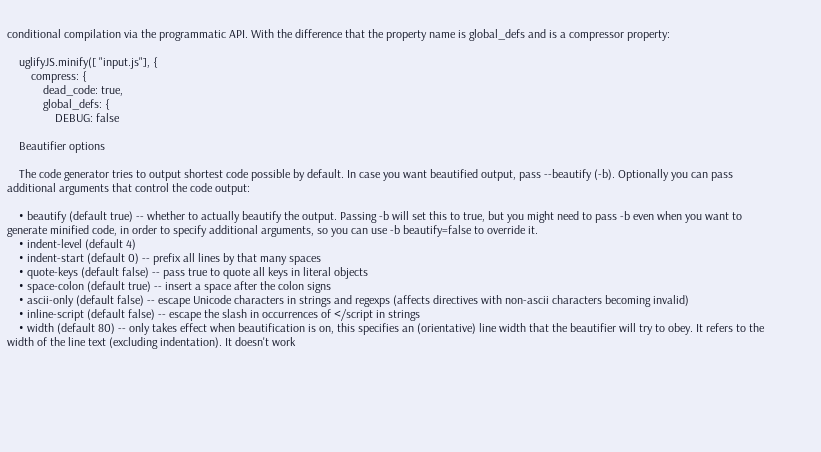conditional compilation via the programmatic API. With the difference that the property name is global_defs and is a compressor property:

    uglifyJS.minify([ "input.js"], {
        compress: {
            dead_code: true,
            global_defs: {
                DEBUG: false

    Beautifier options

    The code generator tries to output shortest code possible by default. In case you want beautified output, pass --beautify (-b). Optionally you can pass additional arguments that control the code output:

    • beautify (default true) -- whether to actually beautify the output. Passing -b will set this to true, but you might need to pass -b even when you want to generate minified code, in order to specify additional arguments, so you can use -b beautify=false to override it.
    • indent-level (default 4)
    • indent-start (default 0) -- prefix all lines by that many spaces
    • quote-keys (default false) -- pass true to quote all keys in literal objects
    • space-colon (default true) -- insert a space after the colon signs
    • ascii-only (default false) -- escape Unicode characters in strings and regexps (affects directives with non-ascii characters becoming invalid)
    • inline-script (default false) -- escape the slash in occurrences of </script in strings
    • width (default 80) -- only takes effect when beautification is on, this specifies an (orientative) line width that the beautifier will try to obey. It refers to the width of the line text (excluding indentation). It doesn't work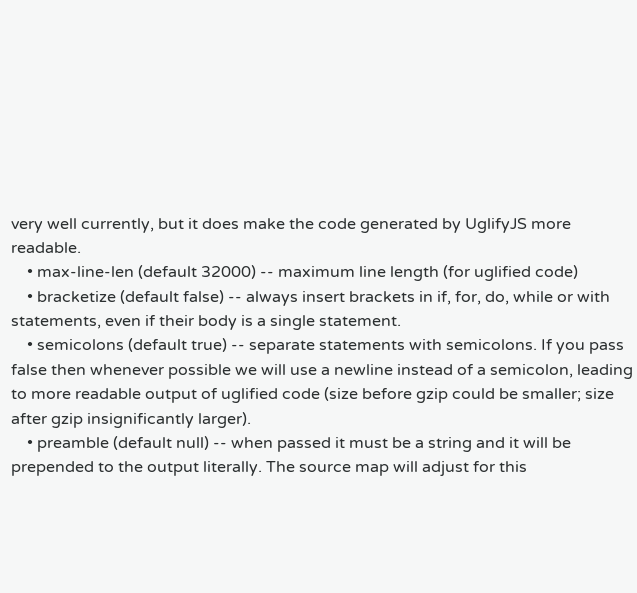very well currently, but it does make the code generated by UglifyJS more readable.
    • max-line-len (default 32000) -- maximum line length (for uglified code)
    • bracketize (default false) -- always insert brackets in if, for, do, while or with statements, even if their body is a single statement.
    • semicolons (default true) -- separate statements with semicolons. If you pass false then whenever possible we will use a newline instead of a semicolon, leading to more readable output of uglified code (size before gzip could be smaller; size after gzip insignificantly larger).
    • preamble (default null) -- when passed it must be a string and it will be prepended to the output literally. The source map will adjust for this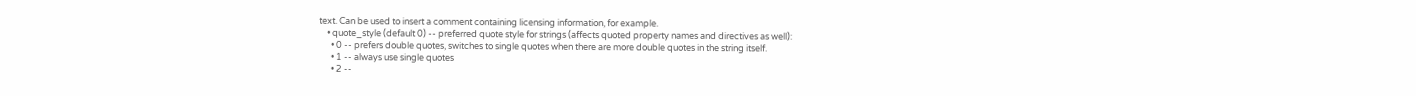text. Can be used to insert a comment containing licensing information, for example.
    • quote_style (default 0) -- preferred quote style for strings (affects quoted property names and directives as well):
      • 0 -- prefers double quotes, switches to single quotes when there are more double quotes in the string itself.
      • 1 -- always use single quotes
      • 2 --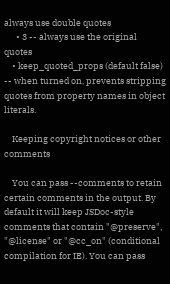always use double quotes
      • 3 -- always use the original quotes
    • keep_quoted_props (default false) -- when turned on, prevents stripping quotes from property names in object literals.

    Keeping copyright notices or other comments

    You can pass --comments to retain certain comments in the output. By default it will keep JSDoc-style comments that contain "@preserve", "@license" or "@cc_on" (conditional compilation for IE). You can pass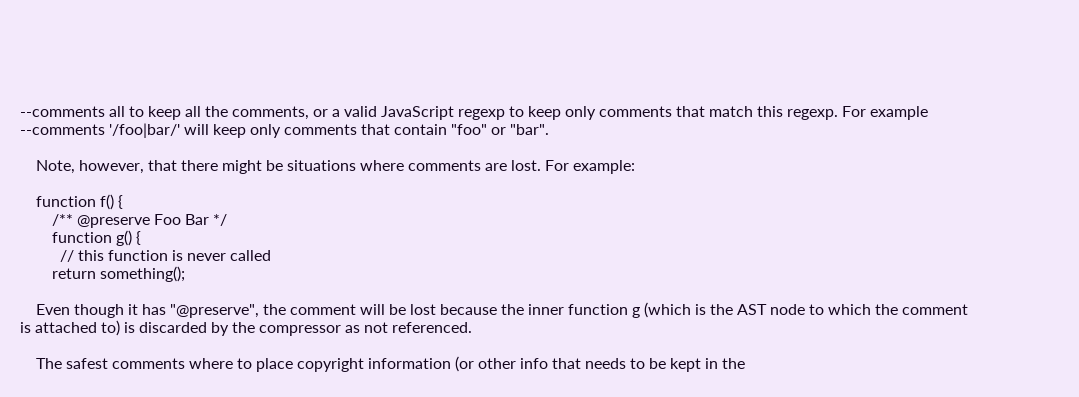--comments all to keep all the comments, or a valid JavaScript regexp to keep only comments that match this regexp. For example --comments '/foo|bar/' will keep only comments that contain "foo" or "bar".

    Note, however, that there might be situations where comments are lost. For example:

    function f() {
        /** @preserve Foo Bar */
        function g() {
          // this function is never called
        return something();

    Even though it has "@preserve", the comment will be lost because the inner function g (which is the AST node to which the comment is attached to) is discarded by the compressor as not referenced.

    The safest comments where to place copyright information (or other info that needs to be kept in the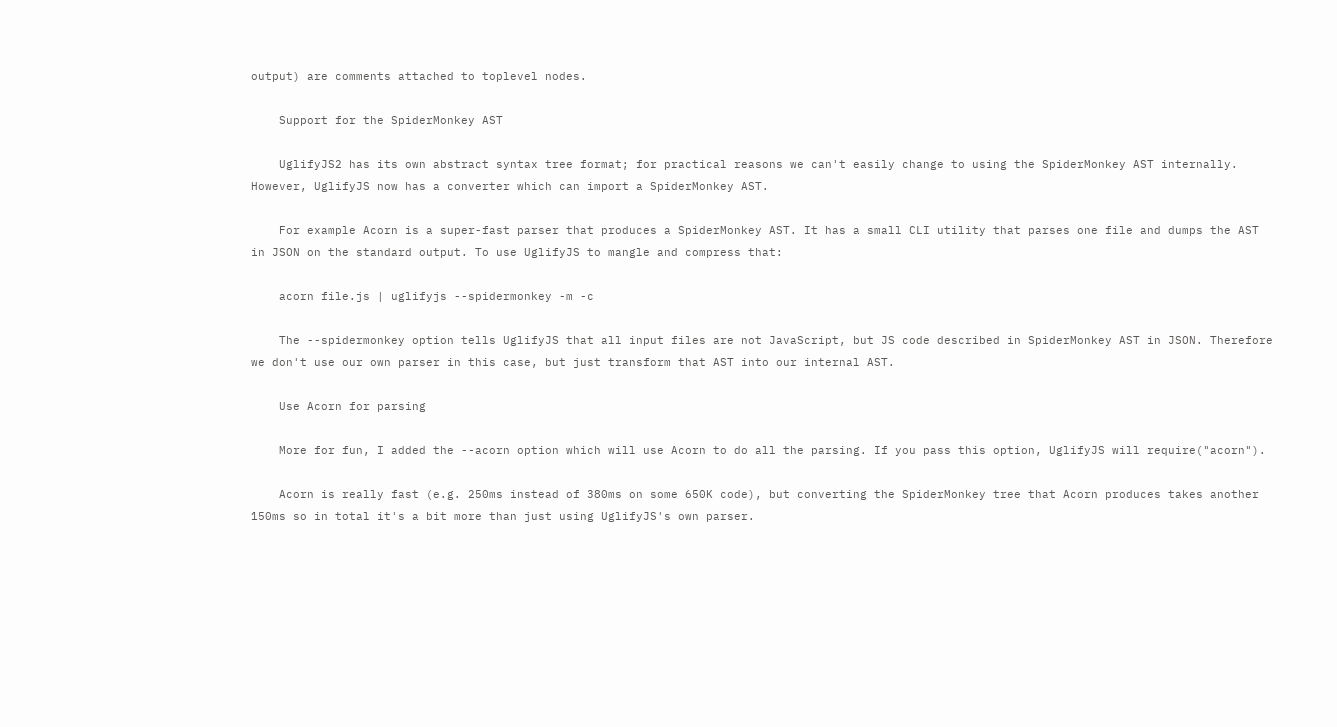output) are comments attached to toplevel nodes.

    Support for the SpiderMonkey AST

    UglifyJS2 has its own abstract syntax tree format; for practical reasons we can't easily change to using the SpiderMonkey AST internally. However, UglifyJS now has a converter which can import a SpiderMonkey AST.

    For example Acorn is a super-fast parser that produces a SpiderMonkey AST. It has a small CLI utility that parses one file and dumps the AST in JSON on the standard output. To use UglifyJS to mangle and compress that:

    acorn file.js | uglifyjs --spidermonkey -m -c

    The --spidermonkey option tells UglifyJS that all input files are not JavaScript, but JS code described in SpiderMonkey AST in JSON. Therefore we don't use our own parser in this case, but just transform that AST into our internal AST.

    Use Acorn for parsing

    More for fun, I added the --acorn option which will use Acorn to do all the parsing. If you pass this option, UglifyJS will require("acorn").

    Acorn is really fast (e.g. 250ms instead of 380ms on some 650K code), but converting the SpiderMonkey tree that Acorn produces takes another 150ms so in total it's a bit more than just using UglifyJS's own parser.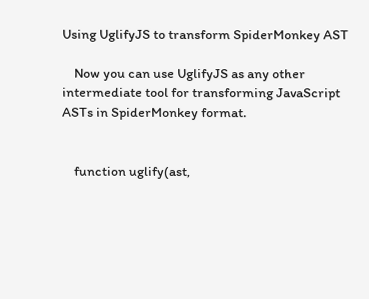Using UglifyJS to transform SpiderMonkey AST

    Now you can use UglifyJS as any other intermediate tool for transforming JavaScript ASTs in SpiderMonkey format.


    function uglify(ast,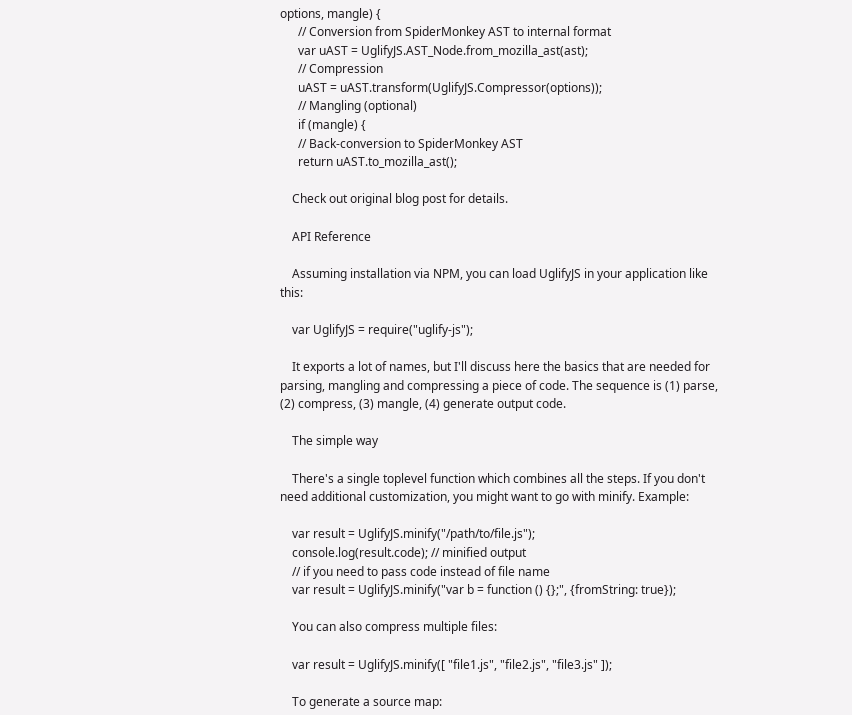options, mangle) {
      // Conversion from SpiderMonkey AST to internal format
      var uAST = UglifyJS.AST_Node.from_mozilla_ast(ast);
      // Compression
      uAST = uAST.transform(UglifyJS.Compressor(options));
      // Mangling (optional)
      if (mangle) {
      // Back-conversion to SpiderMonkey AST
      return uAST.to_mozilla_ast();

    Check out original blog post for details.

    API Reference

    Assuming installation via NPM, you can load UglifyJS in your application like this:

    var UglifyJS = require("uglify-js");

    It exports a lot of names, but I'll discuss here the basics that are needed for parsing, mangling and compressing a piece of code. The sequence is (1) parse, (2) compress, (3) mangle, (4) generate output code.

    The simple way

    There's a single toplevel function which combines all the steps. If you don't need additional customization, you might want to go with minify. Example:

    var result = UglifyJS.minify("/path/to/file.js");
    console.log(result.code); // minified output
    // if you need to pass code instead of file name
    var result = UglifyJS.minify("var b = function () {};", {fromString: true});

    You can also compress multiple files:

    var result = UglifyJS.minify([ "file1.js", "file2.js", "file3.js" ]);

    To generate a source map: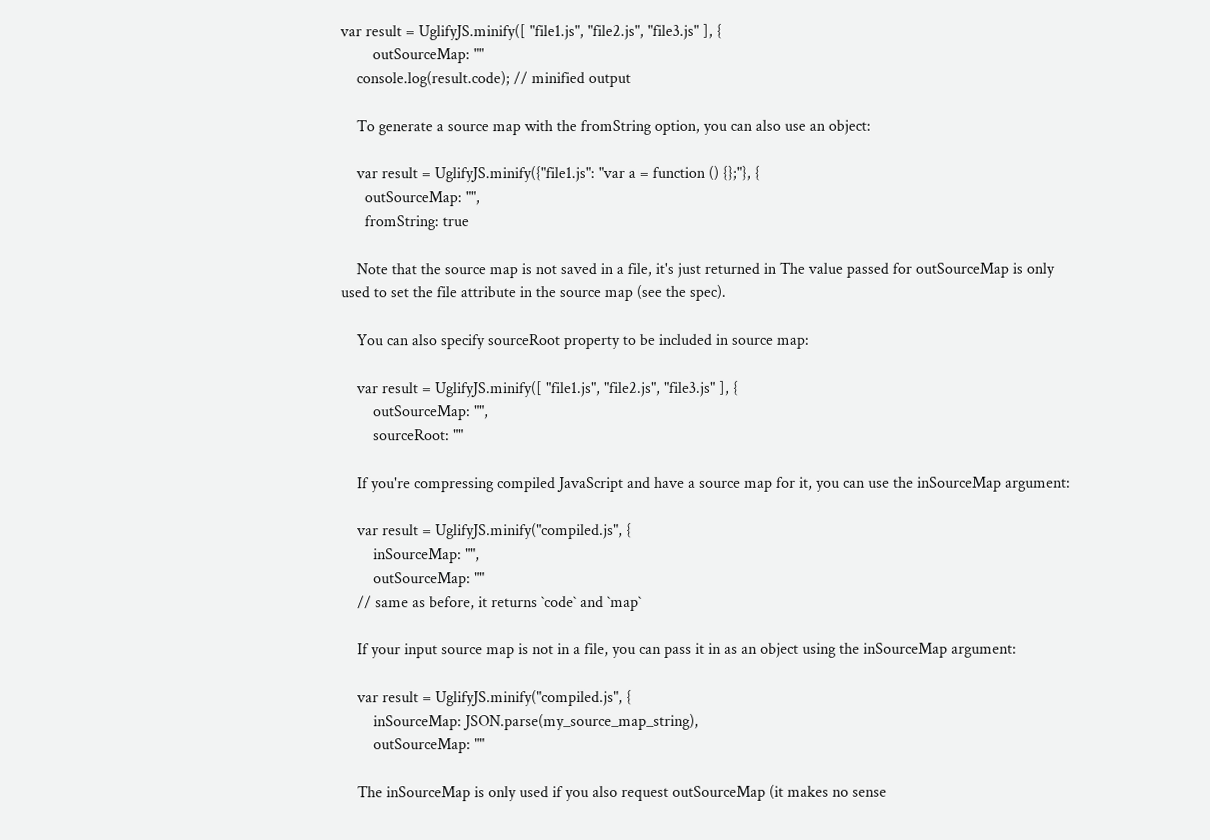var result = UglifyJS.minify([ "file1.js", "file2.js", "file3.js" ], {
        outSourceMap: ""
    console.log(result.code); // minified output

    To generate a source map with the fromString option, you can also use an object:

    var result = UglifyJS.minify({"file1.js": "var a = function () {};"}, {
      outSourceMap: "",
      fromString: true

    Note that the source map is not saved in a file, it's just returned in The value passed for outSourceMap is only used to set the file attribute in the source map (see the spec).

    You can also specify sourceRoot property to be included in source map:

    var result = UglifyJS.minify([ "file1.js", "file2.js", "file3.js" ], {
        outSourceMap: "",
        sourceRoot: ""

    If you're compressing compiled JavaScript and have a source map for it, you can use the inSourceMap argument:

    var result = UglifyJS.minify("compiled.js", {
        inSourceMap: "",
        outSourceMap: ""
    // same as before, it returns `code` and `map`

    If your input source map is not in a file, you can pass it in as an object using the inSourceMap argument:

    var result = UglifyJS.minify("compiled.js", {
        inSourceMap: JSON.parse(my_source_map_string),
        outSourceMap: ""

    The inSourceMap is only used if you also request outSourceMap (it makes no sense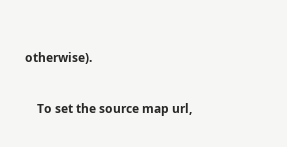otherwise).

    To set the source map url,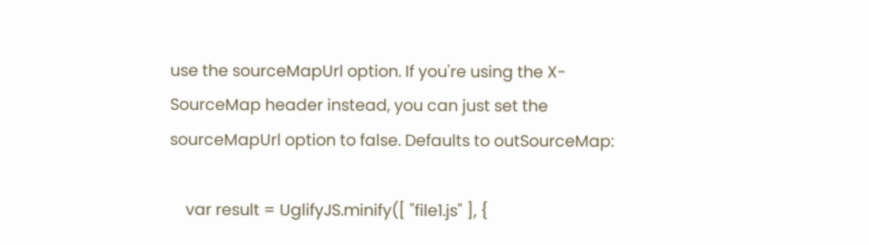use the sourceMapUrl option. If you're using the X-SourceMap header instead, you can just set the sourceMapUrl option to false. Defaults to outSourceMap:

    var result = UglifyJS.minify([ "file1.js" ], {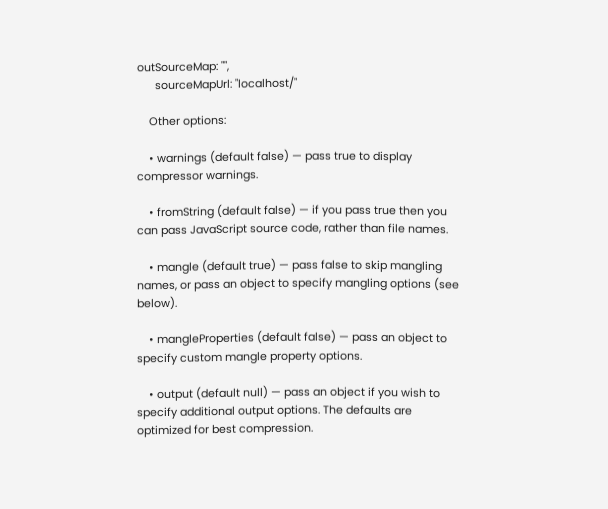outSourceMap: "",
      sourceMapUrl: "localhost/"

    Other options:

    • warnings (default false) — pass true to display compressor warnings.

    • fromString (default false) — if you pass true then you can pass JavaScript source code, rather than file names.

    • mangle (default true) — pass false to skip mangling names, or pass an object to specify mangling options (see below).

    • mangleProperties (default false) — pass an object to specify custom mangle property options.

    • output (default null) — pass an object if you wish to specify additional output options. The defaults are optimized for best compression.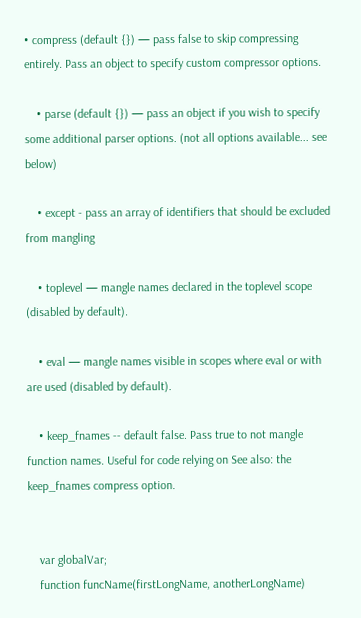• compress (default {}) — pass false to skip compressing entirely. Pass an object to specify custom compressor options.

    • parse (default {}) — pass an object if you wish to specify some additional parser options. (not all options available... see below)

    • except - pass an array of identifiers that should be excluded from mangling

    • toplevel — mangle names declared in the toplevel scope (disabled by default).

    • eval — mangle names visible in scopes where eval or with are used (disabled by default).

    • keep_fnames -- default false. Pass true to not mangle function names. Useful for code relying on See also: the keep_fnames compress option.


    var globalVar;
    function funcName(firstLongName, anotherLongName)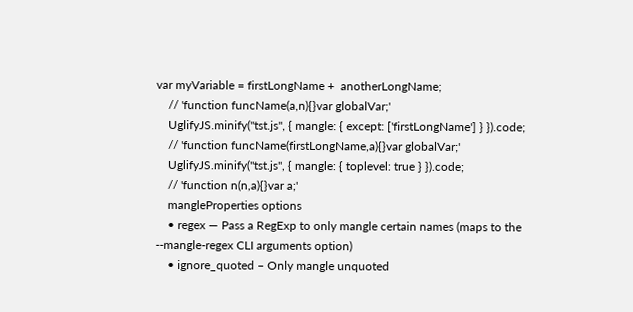var myVariable = firstLongName +  anotherLongName;
    // 'function funcName(a,n){}var globalVar;'
    UglifyJS.minify("tst.js", { mangle: { except: ['firstLongName'] } }).code;
    // 'function funcName(firstLongName,a){}var globalVar;'
    UglifyJS.minify("tst.js", { mangle: { toplevel: true } }).code;
    // 'function n(n,a){}var a;'
    mangleProperties options
    • regex — Pass a RegExp to only mangle certain names (maps to the --mangle-regex CLI arguments option)
    • ignore_quoted – Only mangle unquoted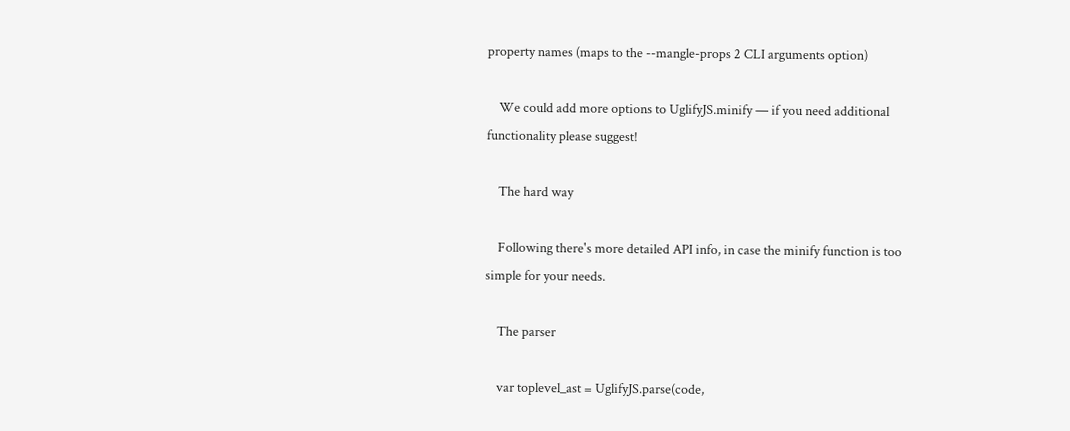property names (maps to the --mangle-props 2 CLI arguments option)

    We could add more options to UglifyJS.minify — if you need additional functionality please suggest!

    The hard way

    Following there's more detailed API info, in case the minify function is too simple for your needs.

    The parser

    var toplevel_ast = UglifyJS.parse(code,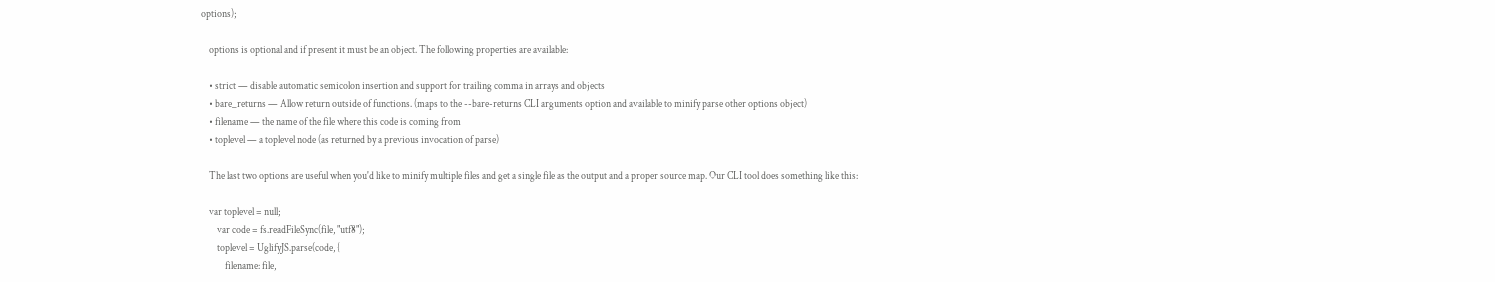options);

    options is optional and if present it must be an object. The following properties are available:

    • strict — disable automatic semicolon insertion and support for trailing comma in arrays and objects
    • bare_returns — Allow return outside of functions. (maps to the --bare-returns CLI arguments option and available to minify parse other options object)
    • filename — the name of the file where this code is coming from
    • toplevel — a toplevel node (as returned by a previous invocation of parse)

    The last two options are useful when you'd like to minify multiple files and get a single file as the output and a proper source map. Our CLI tool does something like this:

    var toplevel = null;
        var code = fs.readFileSync(file, "utf8");
        toplevel = UglifyJS.parse(code, {
            filename: file,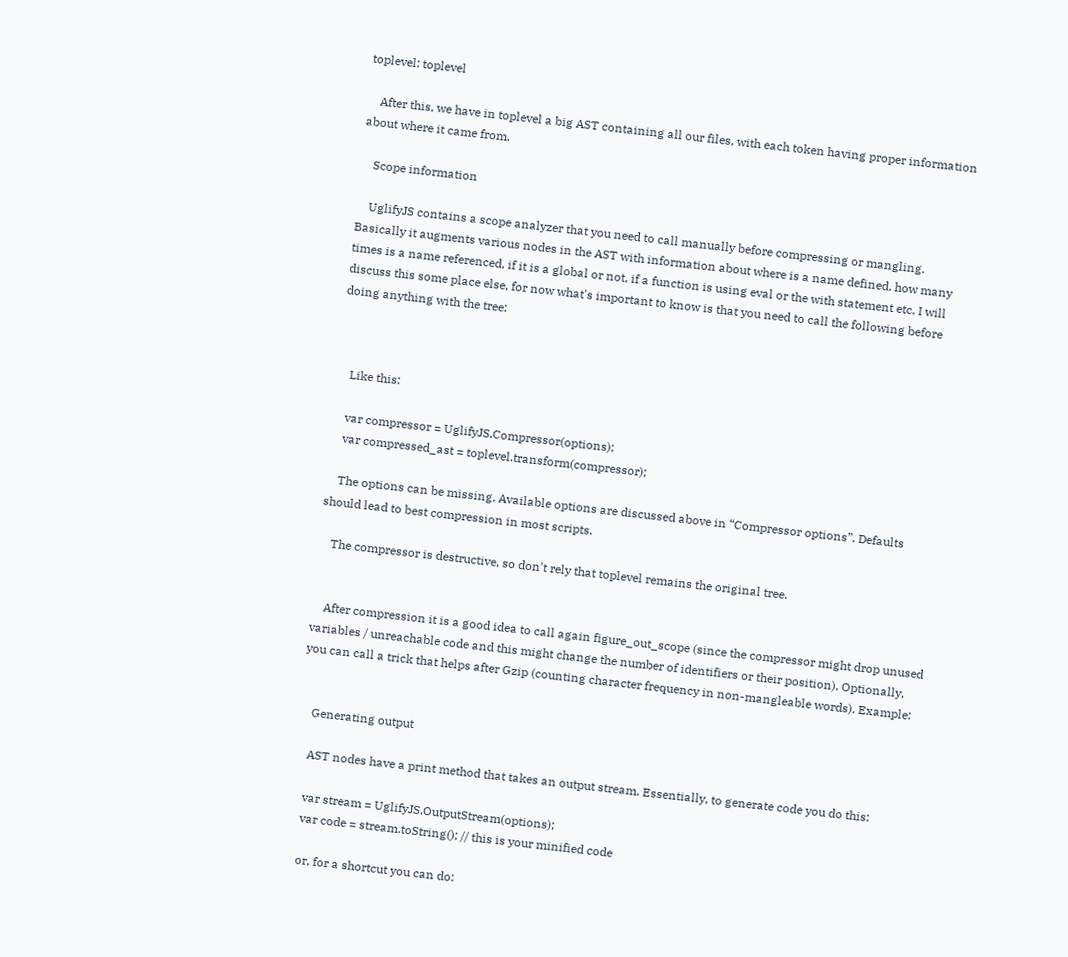toplevel: toplevel

    After this, we have in toplevel a big AST containing all our files, with each token having proper information about where it came from.

    Scope information

    UglifyJS contains a scope analyzer that you need to call manually before compressing or mangling. Basically it augments various nodes in the AST with information about where is a name defined, how many times is a name referenced, if it is a global or not, if a function is using eval or the with statement etc. I will discuss this some place else, for now what's important to know is that you need to call the following before doing anything with the tree:



    Like this:

    var compressor = UglifyJS.Compressor(options);
    var compressed_ast = toplevel.transform(compressor);

    The options can be missing. Available options are discussed above in “Compressor options”. Defaults should lead to best compression in most scripts.

    The compressor is destructive, so don't rely that toplevel remains the original tree.


    After compression it is a good idea to call again figure_out_scope (since the compressor might drop unused variables / unreachable code and this might change the number of identifiers or their position). Optionally, you can call a trick that helps after Gzip (counting character frequency in non-mangleable words). Example:


    Generating output

    AST nodes have a print method that takes an output stream. Essentially, to generate code you do this:

    var stream = UglifyJS.OutputStream(options);
    var code = stream.toString(); // this is your minified code

    or, for a shortcut you can do: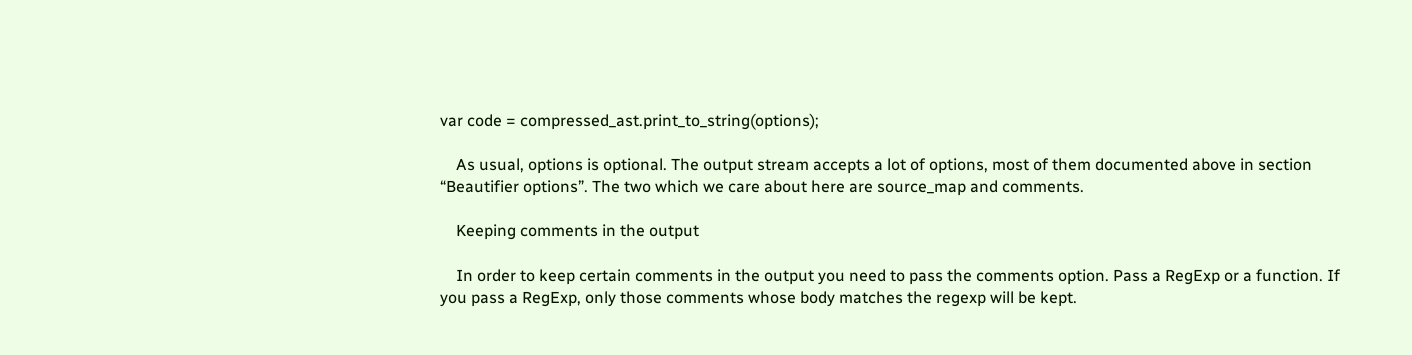var code = compressed_ast.print_to_string(options);

    As usual, options is optional. The output stream accepts a lot of options, most of them documented above in section “Beautifier options”. The two which we care about here are source_map and comments.

    Keeping comments in the output

    In order to keep certain comments in the output you need to pass the comments option. Pass a RegExp or a function. If you pass a RegExp, only those comments whose body matches the regexp will be kept.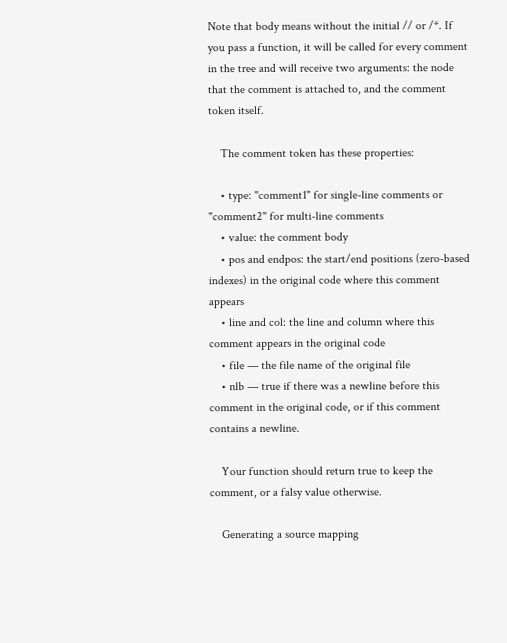Note that body means without the initial // or /*. If you pass a function, it will be called for every comment in the tree and will receive two arguments: the node that the comment is attached to, and the comment token itself.

    The comment token has these properties:

    • type: "comment1" for single-line comments or "comment2" for multi-line comments
    • value: the comment body
    • pos and endpos: the start/end positions (zero-based indexes) in the original code where this comment appears
    • line and col: the line and column where this comment appears in the original code
    • file — the file name of the original file
    • nlb — true if there was a newline before this comment in the original code, or if this comment contains a newline.

    Your function should return true to keep the comment, or a falsy value otherwise.

    Generating a source mapping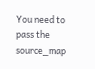You need to pass the source_map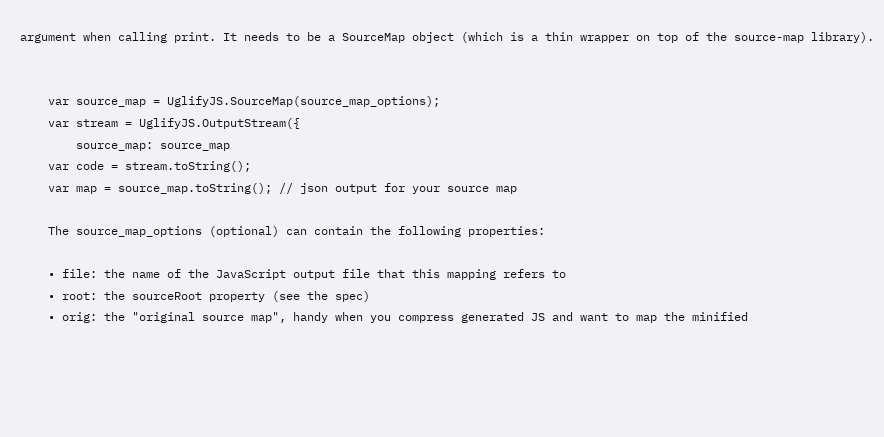argument when calling print. It needs to be a SourceMap object (which is a thin wrapper on top of the source-map library).


    var source_map = UglifyJS.SourceMap(source_map_options);
    var stream = UglifyJS.OutputStream({
        source_map: source_map
    var code = stream.toString();
    var map = source_map.toString(); // json output for your source map

    The source_map_options (optional) can contain the following properties:

    • file: the name of the JavaScript output file that this mapping refers to
    • root: the sourceRoot property (see the spec)
    • orig: the "original source map", handy when you compress generated JS and want to map the minified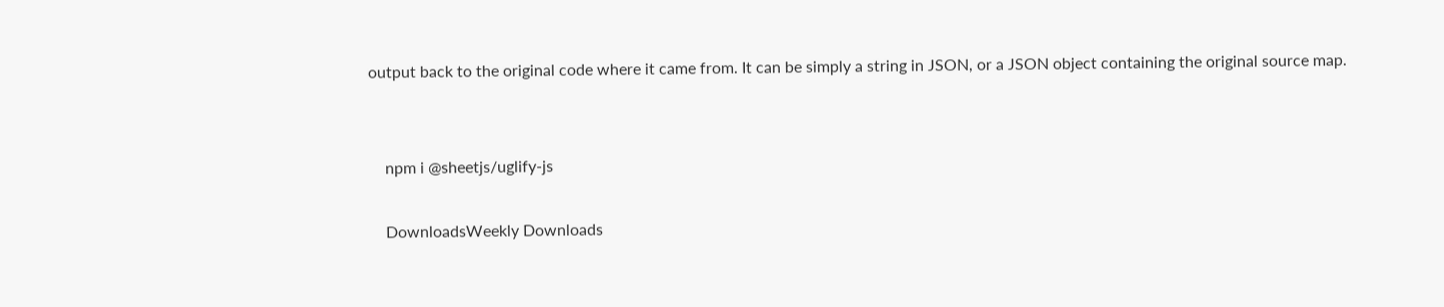output back to the original code where it came from. It can be simply a string in JSON, or a JSON object containing the original source map.


    npm i @sheetjs/uglify-js

    DownloadsWeekly Downloads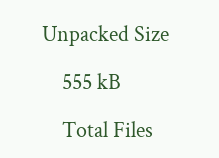Unpacked Size

    555 kB

    Total Files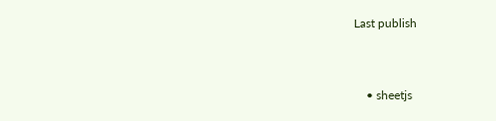Last publish


    • sheetjs